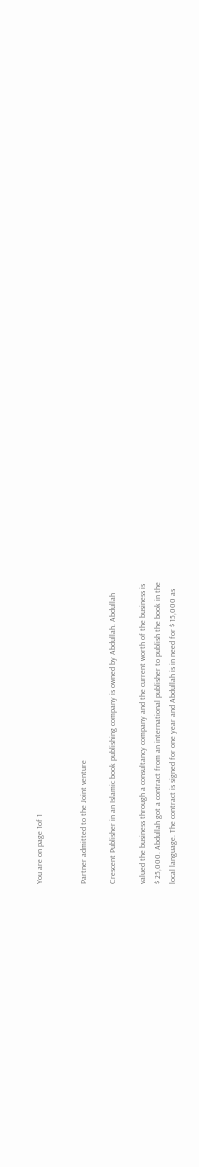You are on page 1of 1


Partner admitted to the Joint venture

Crescent Publisher in an Islamic book publishing company is owned by Abdullah. Abdullah

valued the business through a consultancy company and the current worth of the business is
$ 25,000. Abdullah got a contract from an international publisher to publish the book in the
local language. The contract is signed for one year and Abdullah is in need for $ 15,000 as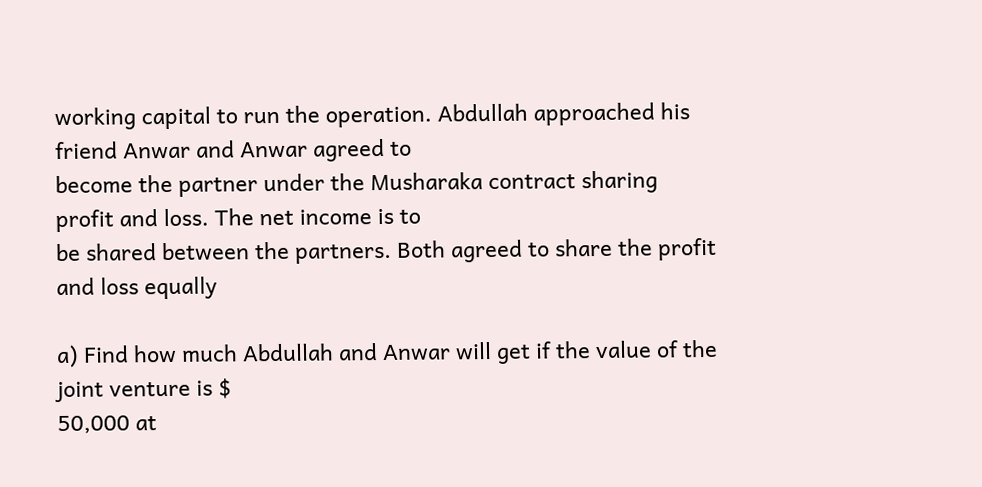working capital to run the operation. Abdullah approached his friend Anwar and Anwar agreed to
become the partner under the Musharaka contract sharing profit and loss. The net income is to
be shared between the partners. Both agreed to share the profit and loss equally

a) Find how much Abdullah and Anwar will get if the value of the joint venture is $
50,000 at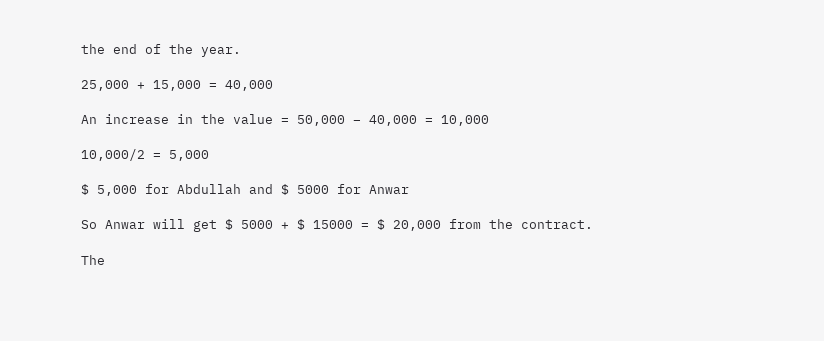the end of the year.

25,000 + 15,000 = 40,000

An increase in the value = 50,000 – 40,000 = 10,000

10,000/2 = 5,000

$ 5,000 for Abdullah and $ 5000 for Anwar

So Anwar will get $ 5000 + $ 15000 = $ 20,000 from the contract.

The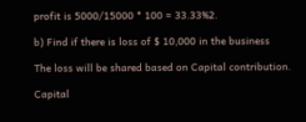profit is 5000/15000 * 100 = 33.33%2.

b) Find if there is loss of $ 10,000 in the business

The loss will be shared based on Capital contribution.

Capital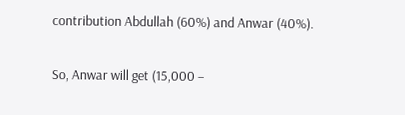contribution Abdullah (60%) and Anwar (40%).

So, Anwar will get (15,000 –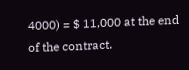4000) = $ 11,000 at the end of the contract.